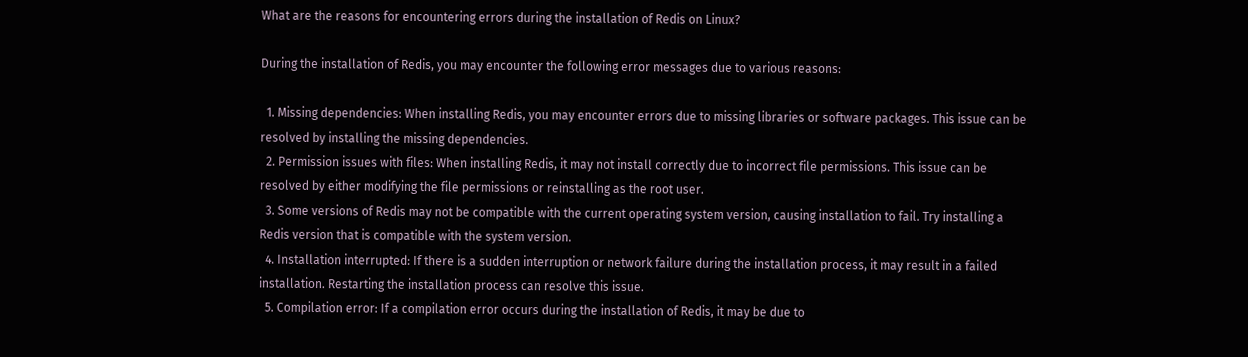What are the reasons for encountering errors during the installation of Redis on Linux?

During the installation of Redis, you may encounter the following error messages due to various reasons:

  1. Missing dependencies: When installing Redis, you may encounter errors due to missing libraries or software packages. This issue can be resolved by installing the missing dependencies.
  2. Permission issues with files: When installing Redis, it may not install correctly due to incorrect file permissions. This issue can be resolved by either modifying the file permissions or reinstalling as the root user.
  3. Some versions of Redis may not be compatible with the current operating system version, causing installation to fail. Try installing a Redis version that is compatible with the system version.
  4. Installation interrupted: If there is a sudden interruption or network failure during the installation process, it may result in a failed installation. Restarting the installation process can resolve this issue.
  5. Compilation error: If a compilation error occurs during the installation of Redis, it may be due to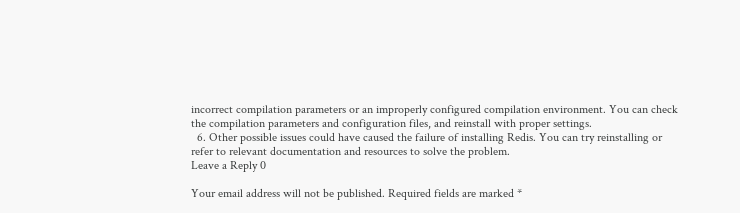incorrect compilation parameters or an improperly configured compilation environment. You can check the compilation parameters and configuration files, and reinstall with proper settings.
  6. Other possible issues could have caused the failure of installing Redis. You can try reinstalling or refer to relevant documentation and resources to solve the problem.
Leave a Reply 0

Your email address will not be published. Required fields are marked *